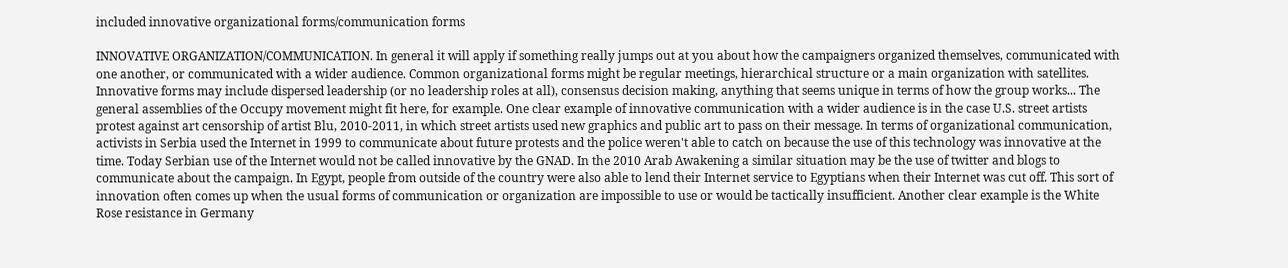included innovative organizational forms/communication forms

INNOVATIVE ORGANIZATION/COMMUNICATION. In general it will apply if something really jumps out at you about how the campaigners organized themselves, communicated with one another, or communicated with a wider audience. Common organizational forms might be regular meetings, hierarchical structure or a main organization with satellites. Innovative forms may include dispersed leadership (or no leadership roles at all), consensus decision making, anything that seems unique in terms of how the group works... The general assemblies of the Occupy movement might fit here, for example. One clear example of innovative communication with a wider audience is in the case U.S. street artists protest against art censorship of artist Blu, 2010-2011, in which street artists used new graphics and public art to pass on their message. In terms of organizational communication, activists in Serbia used the Internet in 1999 to communicate about future protests and the police weren't able to catch on because the use of this technology was innovative at the time. Today Serbian use of the Internet would not be called innovative by the GNAD. In the 2010 Arab Awakening a similar situation may be the use of twitter and blogs to communicate about the campaign. In Egypt, people from outside of the country were also able to lend their Internet service to Egyptians when their Internet was cut off. This sort of innovation often comes up when the usual forms of communication or organization are impossible to use or would be tactically insufficient. Another clear example is the White Rose resistance in Germany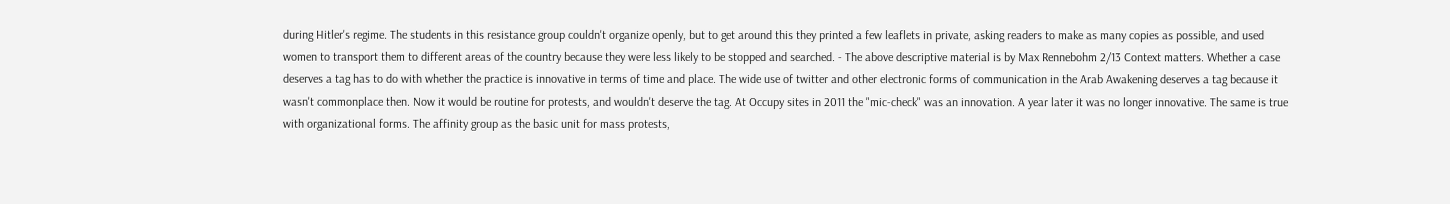during Hitler's regime. The students in this resistance group couldn't organize openly, but to get around this they printed a few leaflets in private, asking readers to make as many copies as possible, and used women to transport them to different areas of the country because they were less likely to be stopped and searched. - The above descriptive material is by Max Rennebohm 2/13 Context matters. Whether a case deserves a tag has to do with whether the practice is innovative in terms of time and place. The wide use of twitter and other electronic forms of communication in the Arab Awakening deserves a tag because it wasn't commonplace then. Now it would be routine for protests, and wouldn't deserve the tag. At Occupy sites in 2011 the "mic-check" was an innovation. A year later it was no longer innovative. The same is true with organizational forms. The affinity group as the basic unit for mass protests,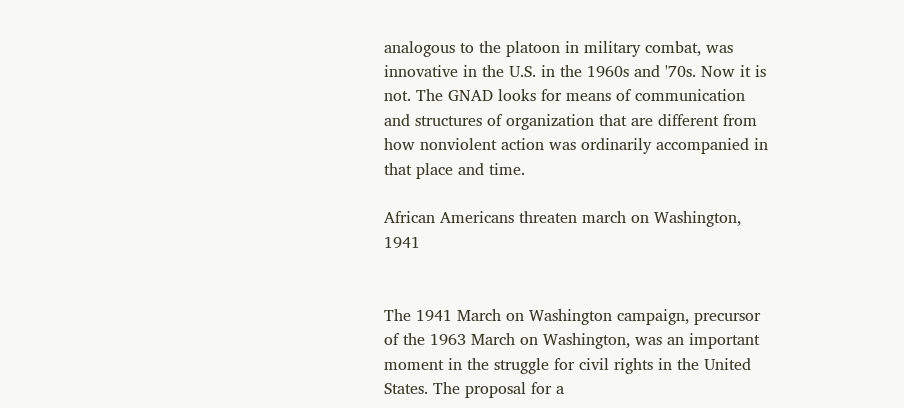analogous to the platoon in military combat, was innovative in the U.S. in the 1960s and '70s. Now it is not. The GNAD looks for means of communication and structures of organization that are different from how nonviolent action was ordinarily accompanied in that place and time.

African Americans threaten march on Washington, 1941


The 1941 March on Washington campaign, precursor of the 1963 March on Washington, was an important moment in the struggle for civil rights in the United States. The proposal for a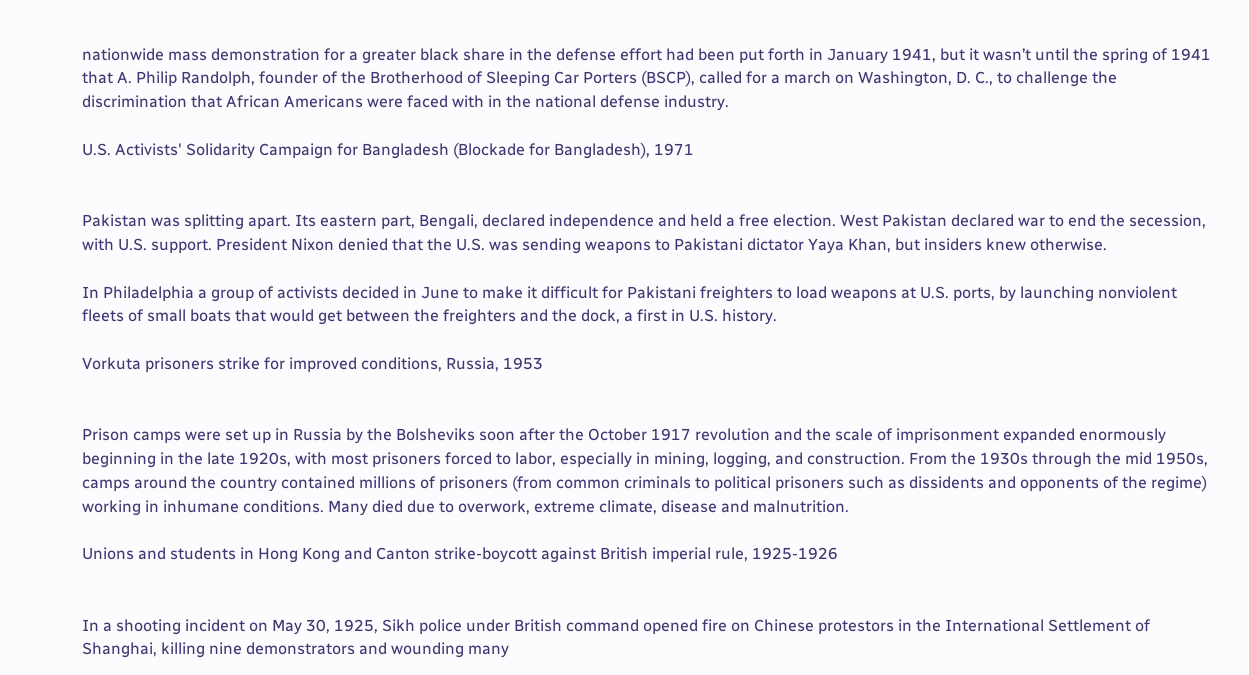nationwide mass demonstration for a greater black share in the defense effort had been put forth in January 1941, but it wasn’t until the spring of 1941 that A. Philip Randolph, founder of the Brotherhood of Sleeping Car Porters (BSCP), called for a march on Washington, D. C., to challenge the discrimination that African Americans were faced with in the national defense industry.

U.S. Activists' Solidarity Campaign for Bangladesh (Blockade for Bangladesh), 1971


Pakistan was splitting apart. Its eastern part, Bengali, declared independence and held a free election. West Pakistan declared war to end the secession, with U.S. support. President Nixon denied that the U.S. was sending weapons to Pakistani dictator Yaya Khan, but insiders knew otherwise.

In Philadelphia a group of activists decided in June to make it difficult for Pakistani freighters to load weapons at U.S. ports, by launching nonviolent fleets of small boats that would get between the freighters and the dock, a first in U.S. history.

Vorkuta prisoners strike for improved conditions, Russia, 1953


Prison camps were set up in Russia by the Bolsheviks soon after the October 1917 revolution and the scale of imprisonment expanded enormously beginning in the late 1920s, with most prisoners forced to labor, especially in mining, logging, and construction. From the 1930s through the mid 1950s, camps around the country contained millions of prisoners (from common criminals to political prisoners such as dissidents and opponents of the regime) working in inhumane conditions. Many died due to overwork, extreme climate, disease and malnutrition.

Unions and students in Hong Kong and Canton strike-boycott against British imperial rule, 1925-1926


In a shooting incident on May 30, 1925, Sikh police under British command opened fire on Chinese protestors in the International Settlement of Shanghai, killing nine demonstrators and wounding many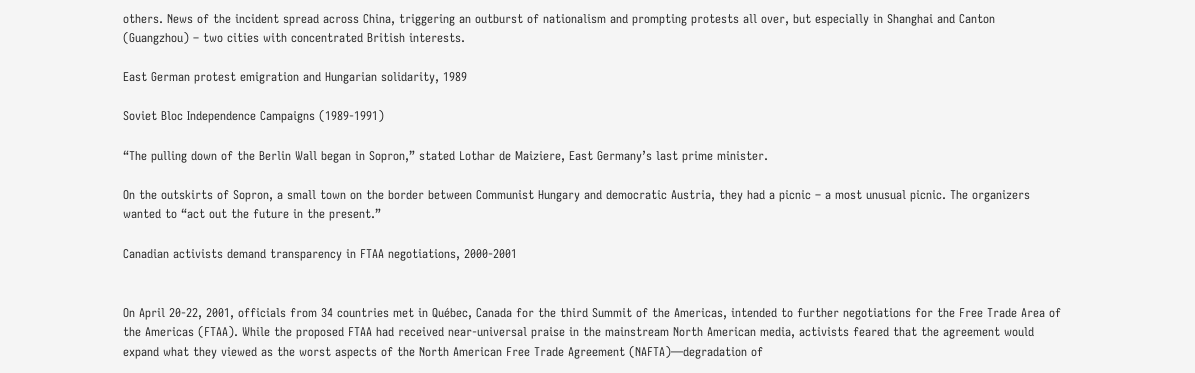others. News of the incident spread across China, triggering an outburst of nationalism and prompting protests all over, but especially in Shanghai and Canton (Guangzhou) – two cities with concentrated British interests.

East German protest emigration and Hungarian solidarity, 1989

Soviet Bloc Independence Campaigns (1989-1991)

“The pulling down of the Berlin Wall began in Sopron,” stated Lothar de Maiziere, East Germany’s last prime minister.

On the outskirts of Sopron, a small town on the border between Communist Hungary and democratic Austria, they had a picnic – a most unusual picnic. The organizers wanted to “act out the future in the present.”

Canadian activists demand transparency in FTAA negotiations, 2000-2001


On April 20-22, 2001, officials from 34 countries met in Québec, Canada for the third Summit of the Americas, intended to further negotiations for the Free Trade Area of the Americas (FTAA). While the proposed FTAA had received near-universal praise in the mainstream North American media, activists feared that the agreement would expand what they viewed as the worst aspects of the North American Free Trade Agreement (NAFTA)—degradation of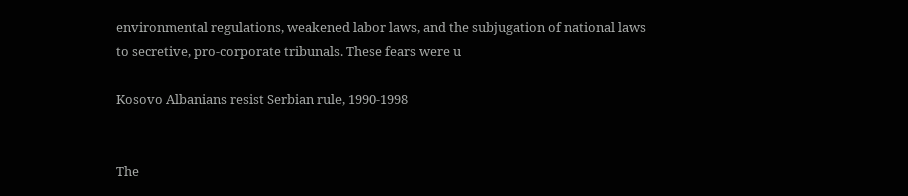environmental regulations, weakened labor laws, and the subjugation of national laws to secretive, pro-corporate tribunals. These fears were u

Kosovo Albanians resist Serbian rule, 1990-1998


The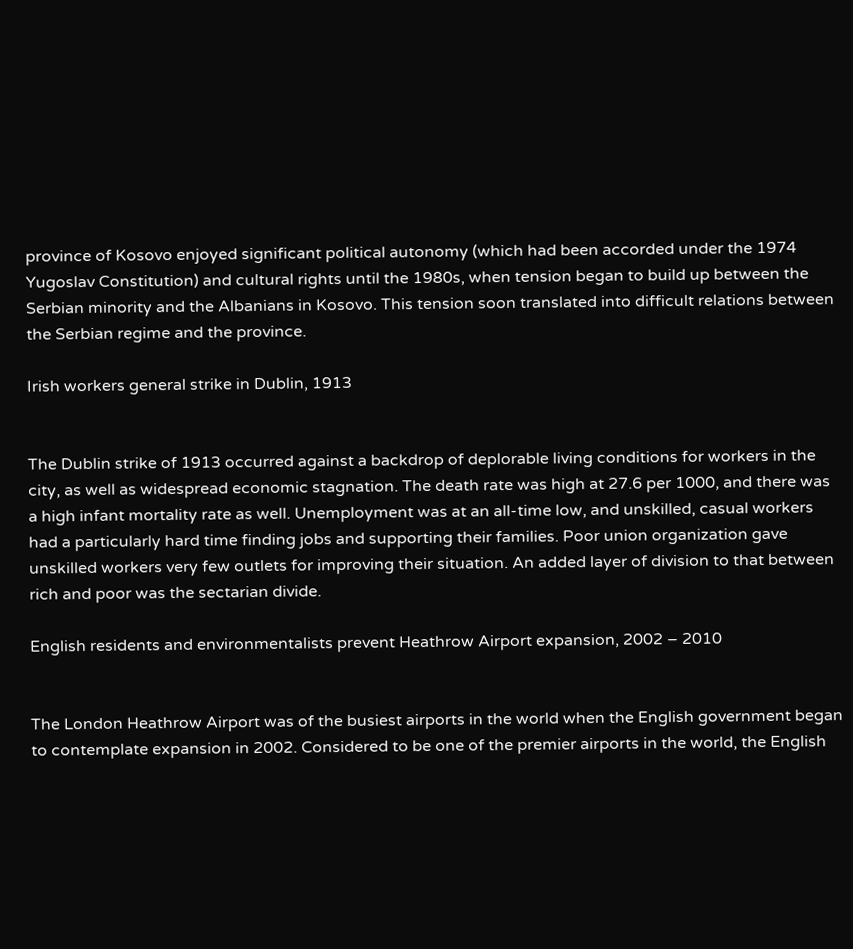province of Kosovo enjoyed significant political autonomy (which had been accorded under the 1974 Yugoslav Constitution) and cultural rights until the 1980s, when tension began to build up between the Serbian minority and the Albanians in Kosovo. This tension soon translated into difficult relations between the Serbian regime and the province.

Irish workers general strike in Dublin, 1913


The Dublin strike of 1913 occurred against a backdrop of deplorable living conditions for workers in the city, as well as widespread economic stagnation. The death rate was high at 27.6 per 1000, and there was a high infant mortality rate as well. Unemployment was at an all-time low, and unskilled, casual workers had a particularly hard time finding jobs and supporting their families. Poor union organization gave unskilled workers very few outlets for improving their situation. An added layer of division to that between rich and poor was the sectarian divide.

English residents and environmentalists prevent Heathrow Airport expansion, 2002 – 2010


The London Heathrow Airport was of the busiest airports in the world when the English government began to contemplate expansion in 2002. Considered to be one of the premier airports in the world, the English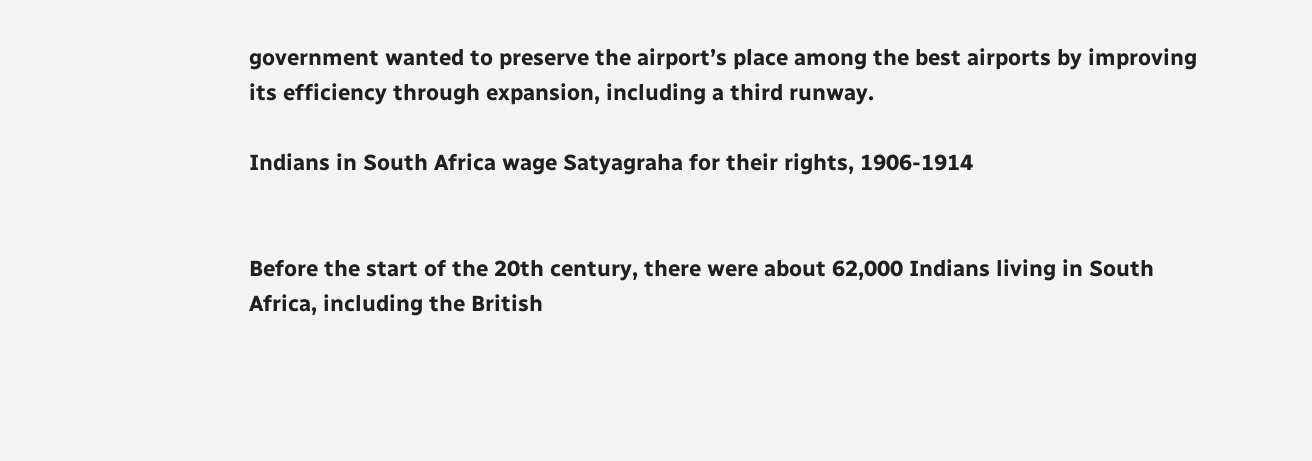government wanted to preserve the airport’s place among the best airports by improving its efficiency through expansion, including a third runway.

Indians in South Africa wage Satyagraha for their rights, 1906-1914


Before the start of the 20th century, there were about 62,000 Indians living in South Africa, including the British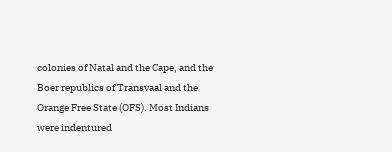colonies of Natal and the Cape, and the Boer republics of Transvaal and the Orange Free State (OFS). Most Indians were indentured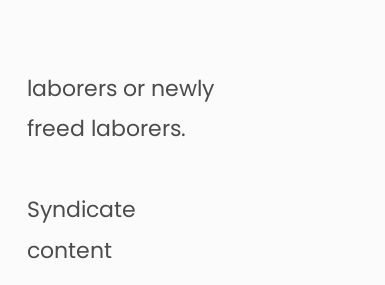laborers or newly freed laborers.

Syndicate content